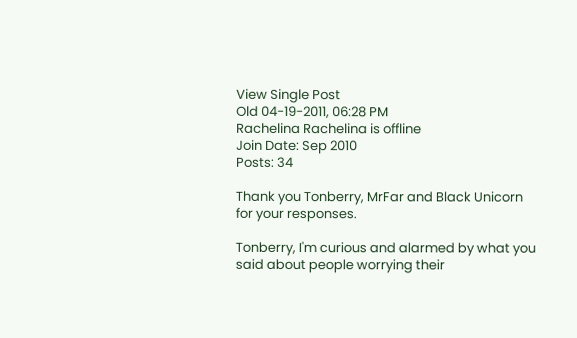View Single Post
Old 04-19-2011, 06:28 PM
Rachelina Rachelina is offline
Join Date: Sep 2010
Posts: 34

Thank you Tonberry, MrFar and Black Unicorn for your responses.

Tonberry, I'm curious and alarmed by what you said about people worrying their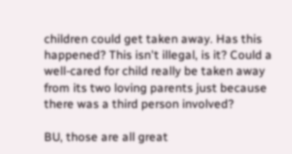children could get taken away. Has this happened? This isn't illegal, is it? Could a well-cared for child really be taken away from its two loving parents just because there was a third person involved?

BU, those are all great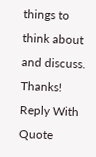things to think about and discuss. Thanks!
Reply With Quote